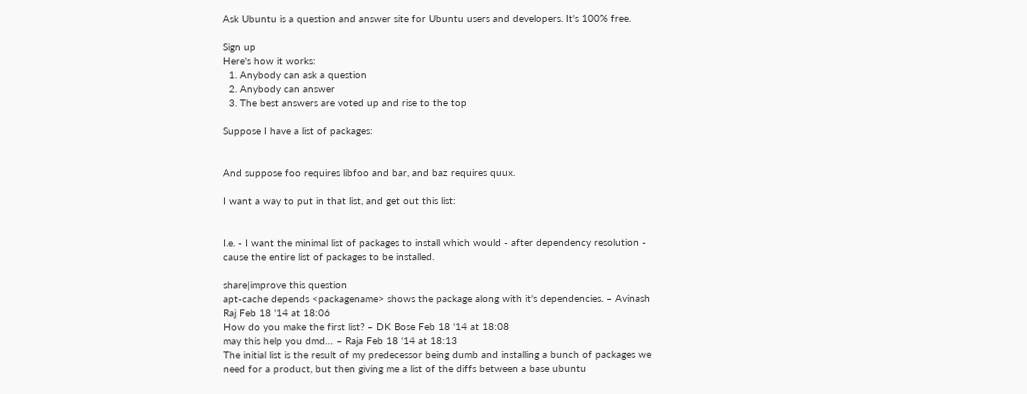Ask Ubuntu is a question and answer site for Ubuntu users and developers. It's 100% free.

Sign up
Here's how it works:
  1. Anybody can ask a question
  2. Anybody can answer
  3. The best answers are voted up and rise to the top

Suppose I have a list of packages:


And suppose foo requires libfoo and bar, and baz requires quux.

I want a way to put in that list, and get out this list:


I.e. - I want the minimal list of packages to install which would - after dependency resolution - cause the entire list of packages to be installed.

share|improve this question
apt-cache depends <packagename> shows the package along with it's dependencies. – Avinash Raj Feb 18 '14 at 18:06
How do you make the first list? – DK Bose Feb 18 '14 at 18:08
may this help you dmd… – Raja Feb 18 '14 at 18:13
The initial list is the result of my predecessor being dumb and installing a bunch of packages we need for a product, but then giving me a list of the diffs between a base ubuntu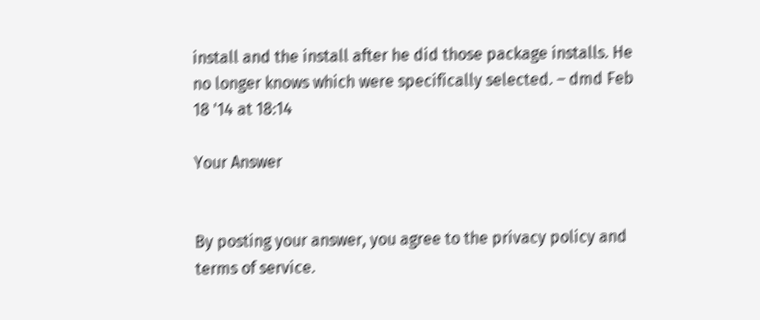install and the install after he did those package installs. He no longer knows which were specifically selected. – dmd Feb 18 '14 at 18:14

Your Answer


By posting your answer, you agree to the privacy policy and terms of service.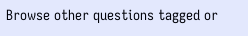Browse other questions tagged or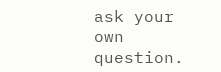ask your own question.